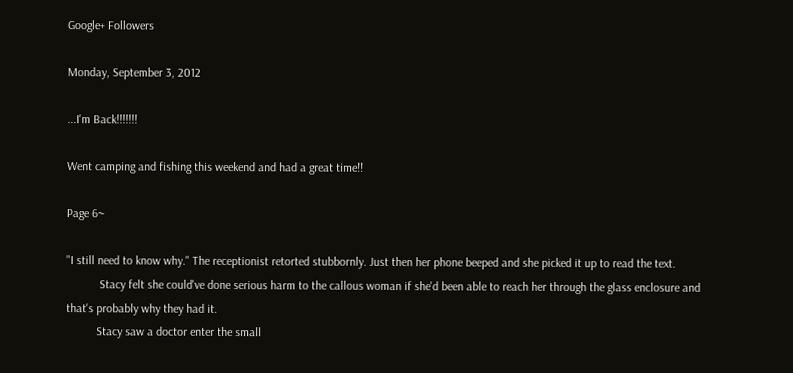Google+ Followers

Monday, September 3, 2012

...I'm Back!!!!!!!

Went camping and fishing this weekend and had a great time!!

Page 6~

"I still need to know why." The receptionist retorted stubbornly. Just then her phone beeped and she picked it up to read the text.
           Stacy felt she could've done serious harm to the callous woman if she'd been able to reach her through the glass enclosure and that's probably why they had it.
          Stacy saw a doctor enter the small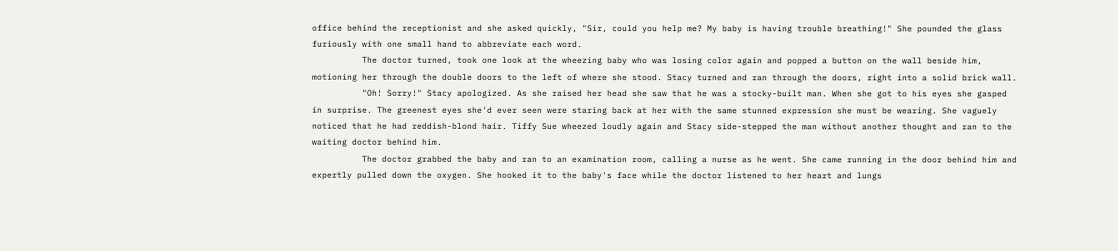office behind the receptionist and she asked quickly, "Sir, could you help me? My baby is having trouble breathing!" She pounded the glass furiously with one small hand to abbreviate each word.
          The doctor turned, took one look at the wheezing baby who was losing color again and popped a button on the wall beside him, motioning her through the double doors to the left of where she stood. Stacy turned and ran through the doors, right into a solid brick wall.
          "Oh! Sorry!" Stacy apologized. As she raised her head she saw that he was a stocky-built man. When she got to his eyes she gasped in surprise. The greenest eyes she'd ever seen were staring back at her with the same stunned expression she must be wearing. She vaguely noticed that he had reddish-blond hair. Tiffy Sue wheezed loudly again and Stacy side-stepped the man without another thought and ran to the waiting doctor behind him.
          The doctor grabbed the baby and ran to an examination room, calling a nurse as he went. She came running in the door behind him and expertly pulled down the oxygen. She hooked it to the baby's face while the doctor listened to her heart and lungs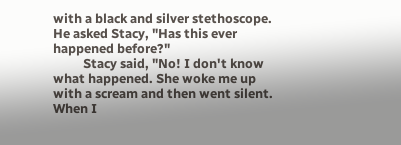with a black and silver stethoscope. He asked Stacy, "Has this ever happened before?"
          Stacy said, "No! I don't know what happened. She woke me up with a scream and then went silent. When I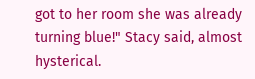got to her room she was already turning blue!" Stacy said, almost hysterical.